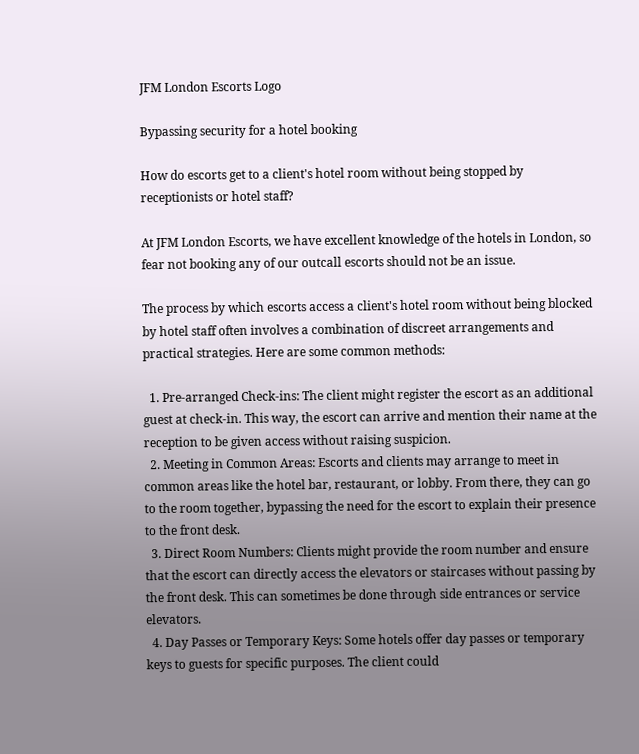JFM London Escorts Logo

Bypassing security for a hotel booking

How do escorts get to a client's hotel room without being stopped by receptionists or hotel staff?

At JFM London Escorts, we have excellent knowledge of the hotels in London, so fear not booking any of our outcall escorts should not be an issue.

The process by which escorts access a client's hotel room without being blocked by hotel staff often involves a combination of discreet arrangements and practical strategies. Here are some common methods:

  1. Pre-arranged Check-ins: The client might register the escort as an additional guest at check-in. This way, the escort can arrive and mention their name at the reception to be given access without raising suspicion.
  2. Meeting in Common Areas: Escorts and clients may arrange to meet in common areas like the hotel bar, restaurant, or lobby. From there, they can go to the room together, bypassing the need for the escort to explain their presence to the front desk.
  3. Direct Room Numbers: Clients might provide the room number and ensure that the escort can directly access the elevators or staircases without passing by the front desk. This can sometimes be done through side entrances or service elevators.
  4. Day Passes or Temporary Keys: Some hotels offer day passes or temporary keys to guests for specific purposes. The client could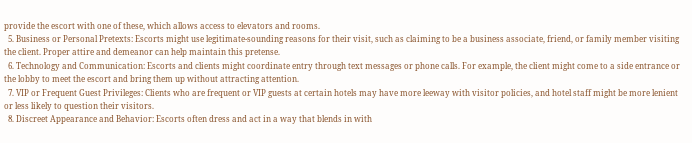provide the escort with one of these, which allows access to elevators and rooms.
  5. Business or Personal Pretexts: Escorts might use legitimate-sounding reasons for their visit, such as claiming to be a business associate, friend, or family member visiting the client. Proper attire and demeanor can help maintain this pretense.
  6. Technology and Communication: Escorts and clients might coordinate entry through text messages or phone calls. For example, the client might come to a side entrance or the lobby to meet the escort and bring them up without attracting attention.
  7. VIP or Frequent Guest Privileges: Clients who are frequent or VIP guests at certain hotels may have more leeway with visitor policies, and hotel staff might be more lenient or less likely to question their visitors.
  8. Discreet Appearance and Behavior: Escorts often dress and act in a way that blends in with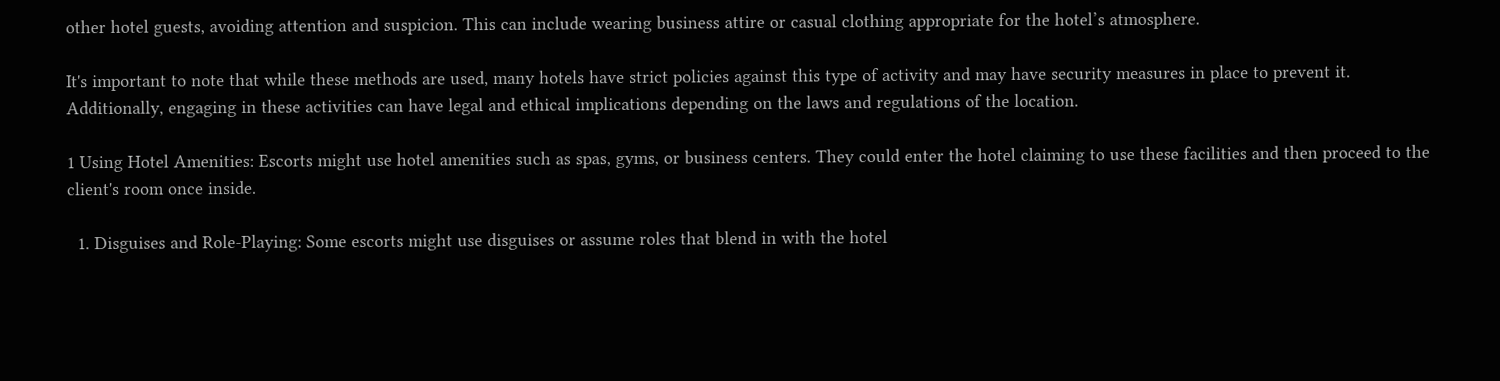other hotel guests, avoiding attention and suspicion. This can include wearing business attire or casual clothing appropriate for the hotel’s atmosphere.

It's important to note that while these methods are used, many hotels have strict policies against this type of activity and may have security measures in place to prevent it. Additionally, engaging in these activities can have legal and ethical implications depending on the laws and regulations of the location.

1 Using Hotel Amenities: Escorts might use hotel amenities such as spas, gyms, or business centers. They could enter the hotel claiming to use these facilities and then proceed to the client's room once inside.

  1. Disguises and Role-Playing: Some escorts might use disguises or assume roles that blend in with the hotel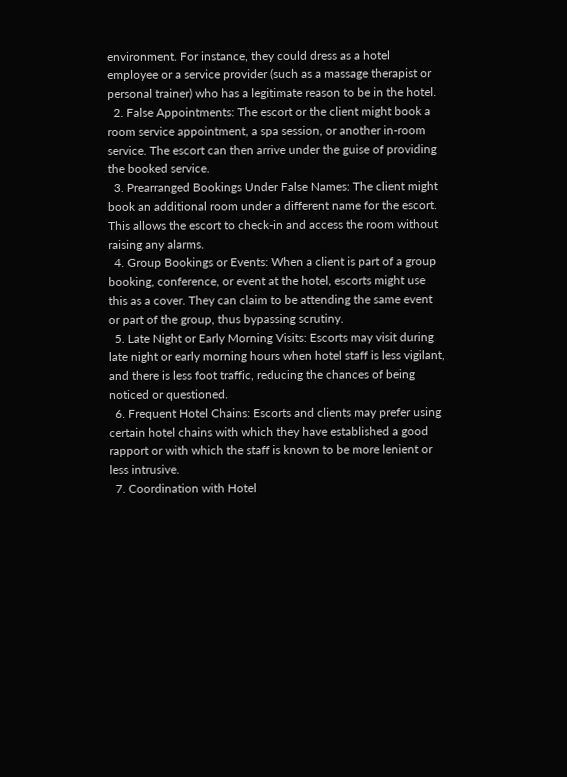environment. For instance, they could dress as a hotel employee or a service provider (such as a massage therapist or personal trainer) who has a legitimate reason to be in the hotel.
  2. False Appointments: The escort or the client might book a room service appointment, a spa session, or another in-room service. The escort can then arrive under the guise of providing the booked service.
  3. Prearranged Bookings Under False Names: The client might book an additional room under a different name for the escort. This allows the escort to check-in and access the room without raising any alarms.
  4. Group Bookings or Events: When a client is part of a group booking, conference, or event at the hotel, escorts might use this as a cover. They can claim to be attending the same event or part of the group, thus bypassing scrutiny.
  5. Late Night or Early Morning Visits: Escorts may visit during late night or early morning hours when hotel staff is less vigilant, and there is less foot traffic, reducing the chances of being noticed or questioned.
  6. Frequent Hotel Chains: Escorts and clients may prefer using certain hotel chains with which they have established a good rapport or with which the staff is known to be more lenient or less intrusive.
  7. Coordination with Hotel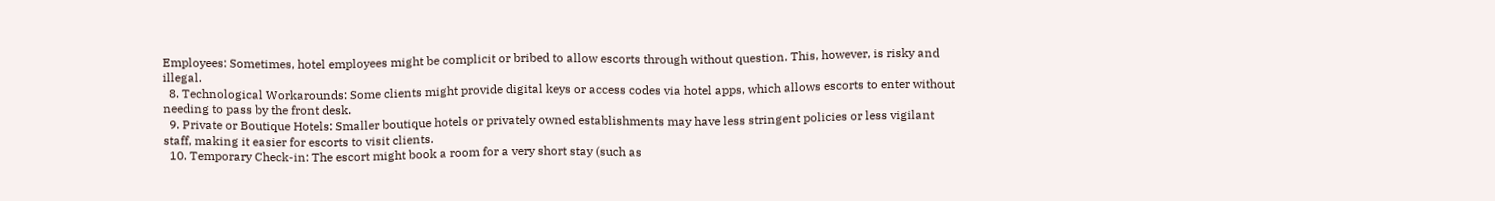Employees: Sometimes, hotel employees might be complicit or bribed to allow escorts through without question. This, however, is risky and illegal.
  8. Technological Workarounds: Some clients might provide digital keys or access codes via hotel apps, which allows escorts to enter without needing to pass by the front desk.
  9. Private or Boutique Hotels: Smaller boutique hotels or privately owned establishments may have less stringent policies or less vigilant staff, making it easier for escorts to visit clients.
  10. Temporary Check-in: The escort might book a room for a very short stay (such as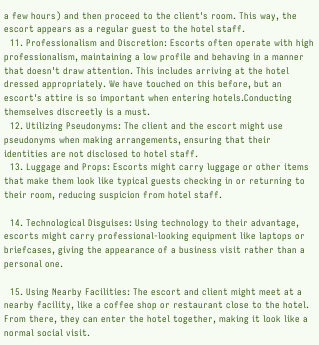a few hours) and then proceed to the client's room. This way, the escort appears as a regular guest to the hotel staff.
  11. Professionalism and Discretion: Escorts often operate with high professionalism, maintaining a low profile and behaving in a manner that doesn't draw attention. This includes arriving at the hotel dressed appropriately. We have touched on this before, but an escort's attire is so important when entering hotels.Conducting themselves discreetly is a must.
  12. Utilizing Pseudonyms: The client and the escort might use pseudonyms when making arrangements, ensuring that their identities are not disclosed to hotel staff.
  13. Luggage and Props: Escorts might carry luggage or other items that make them look like typical guests checking in or returning to their room, reducing suspicion from hotel staff.

  14. Technological Disguises: Using technology to their advantage, escorts might carry professional-looking equipment like laptops or briefcases, giving the appearance of a business visit rather than a personal one.

  15. Using Nearby Facilities: The escort and client might meet at a nearby facility, like a coffee shop or restaurant close to the hotel. From there, they can enter the hotel together, making it look like a normal social visit.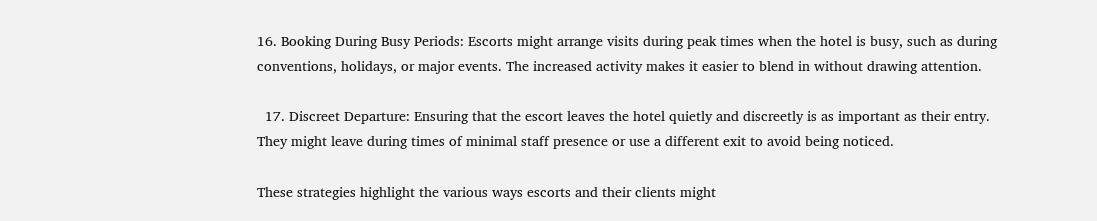16. Booking During Busy Periods: Escorts might arrange visits during peak times when the hotel is busy, such as during conventions, holidays, or major events. The increased activity makes it easier to blend in without drawing attention.

  17. Discreet Departure: Ensuring that the escort leaves the hotel quietly and discreetly is as important as their entry. They might leave during times of minimal staff presence or use a different exit to avoid being noticed.

These strategies highlight the various ways escorts and their clients might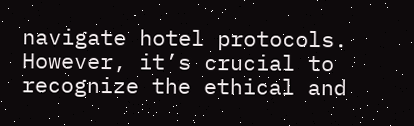navigate hotel protocols. However, it’s crucial to recognize the ethical and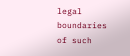legal boundaries of such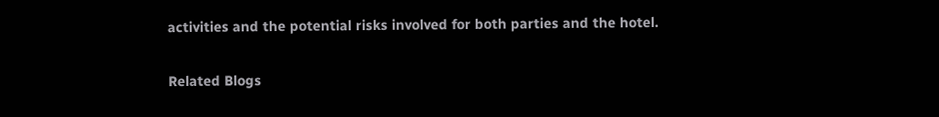activities and the potential risks involved for both parties and the hotel.

Related Blogs